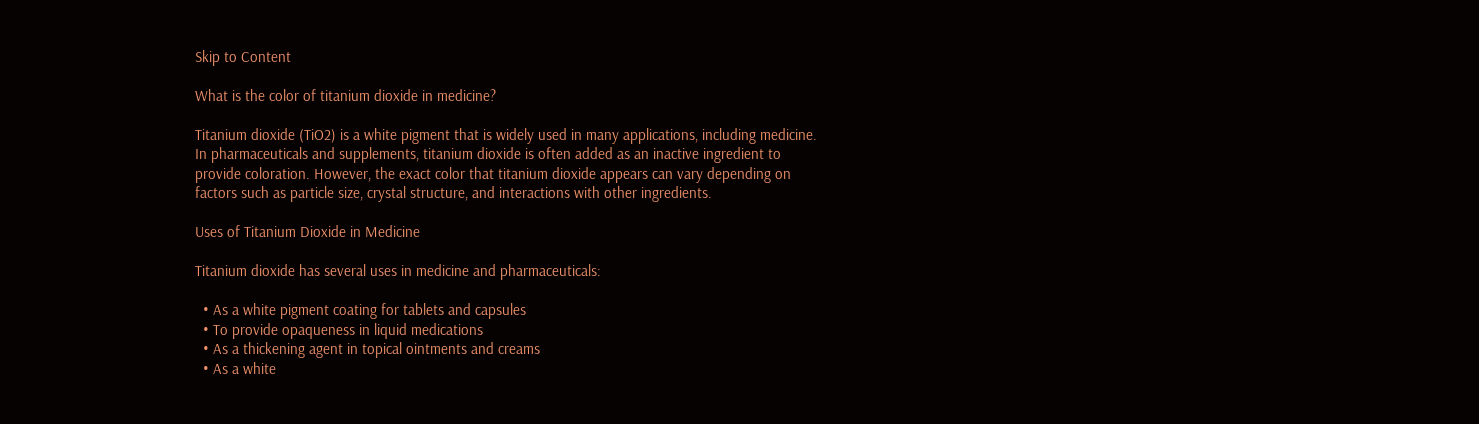Skip to Content

What is the color of titanium dioxide in medicine?

Titanium dioxide (TiO2) is a white pigment that is widely used in many applications, including medicine. In pharmaceuticals and supplements, titanium dioxide is often added as an inactive ingredient to provide coloration. However, the exact color that titanium dioxide appears can vary depending on factors such as particle size, crystal structure, and interactions with other ingredients.

Uses of Titanium Dioxide in Medicine

Titanium dioxide has several uses in medicine and pharmaceuticals:

  • As a white pigment coating for tablets and capsules
  • To provide opaqueness in liquid medications
  • As a thickening agent in topical ointments and creams
  • As a white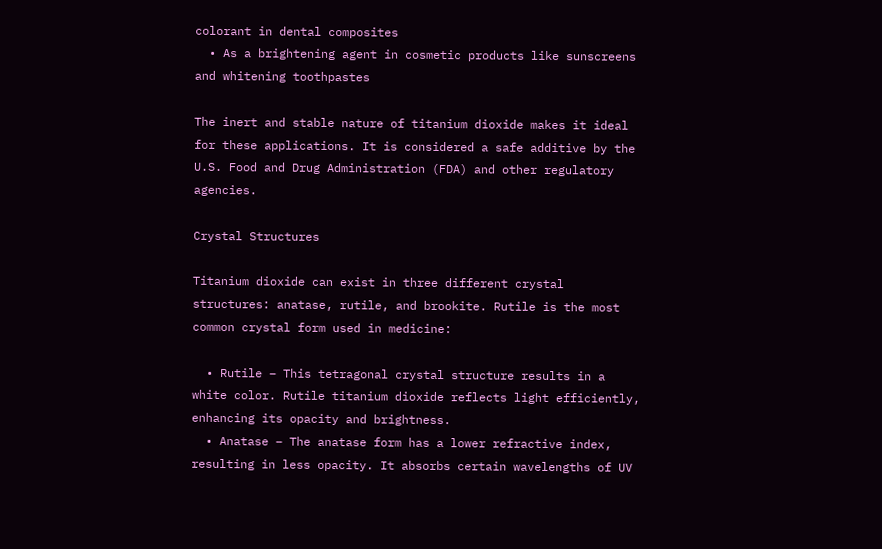colorant in dental composites
  • As a brightening agent in cosmetic products like sunscreens and whitening toothpastes

The inert and stable nature of titanium dioxide makes it ideal for these applications. It is considered a safe additive by the U.S. Food and Drug Administration (FDA) and other regulatory agencies.

Crystal Structures

Titanium dioxide can exist in three different crystal structures: anatase, rutile, and brookite. Rutile is the most common crystal form used in medicine:

  • Rutile – This tetragonal crystal structure results in a white color. Rutile titanium dioxide reflects light efficiently, enhancing its opacity and brightness.
  • Anatase – The anatase form has a lower refractive index, resulting in less opacity. It absorbs certain wavelengths of UV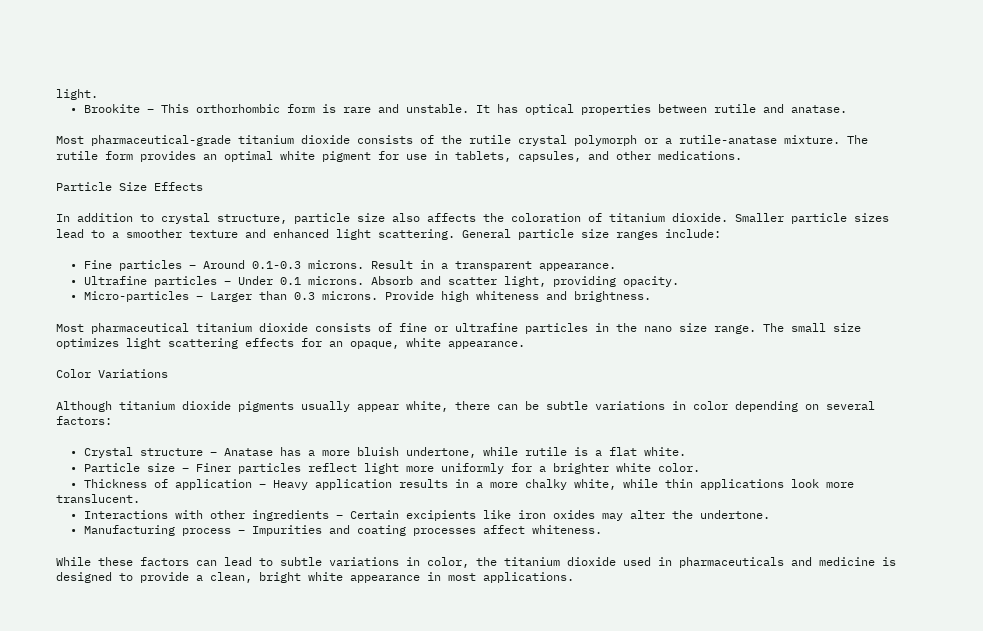light.
  • Brookite – This orthorhombic form is rare and unstable. It has optical properties between rutile and anatase.

Most pharmaceutical-grade titanium dioxide consists of the rutile crystal polymorph or a rutile-anatase mixture. The rutile form provides an optimal white pigment for use in tablets, capsules, and other medications.

Particle Size Effects

In addition to crystal structure, particle size also affects the coloration of titanium dioxide. Smaller particle sizes lead to a smoother texture and enhanced light scattering. General particle size ranges include:

  • Fine particles – Around 0.1-0.3 microns. Result in a transparent appearance.
  • Ultrafine particles – Under 0.1 microns. Absorb and scatter light, providing opacity.
  • Micro-particles – Larger than 0.3 microns. Provide high whiteness and brightness.

Most pharmaceutical titanium dioxide consists of fine or ultrafine particles in the nano size range. The small size optimizes light scattering effects for an opaque, white appearance.

Color Variations

Although titanium dioxide pigments usually appear white, there can be subtle variations in color depending on several factors:

  • Crystal structure – Anatase has a more bluish undertone, while rutile is a flat white.
  • Particle size – Finer particles reflect light more uniformly for a brighter white color.
  • Thickness of application – Heavy application results in a more chalky white, while thin applications look more translucent.
  • Interactions with other ingredients – Certain excipients like iron oxides may alter the undertone.
  • Manufacturing process – Impurities and coating processes affect whiteness.

While these factors can lead to subtle variations in color, the titanium dioxide used in pharmaceuticals and medicine is designed to provide a clean, bright white appearance in most applications.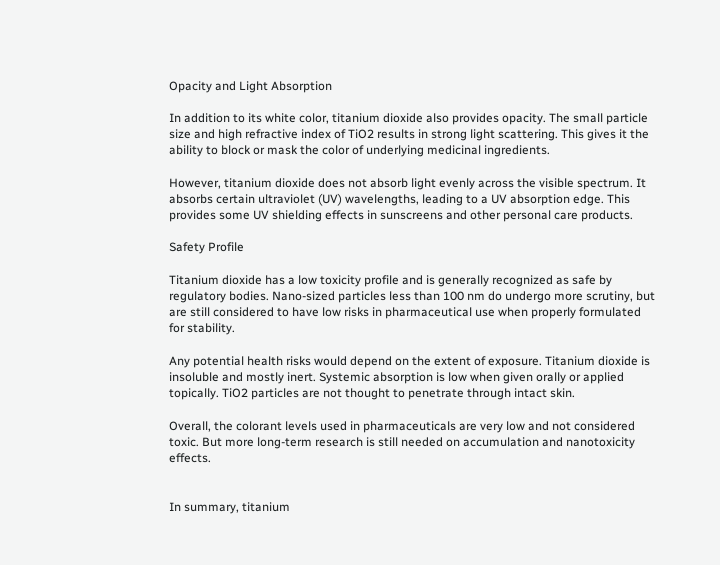Opacity and Light Absorption

In addition to its white color, titanium dioxide also provides opacity. The small particle size and high refractive index of TiO2 results in strong light scattering. This gives it the ability to block or mask the color of underlying medicinal ingredients.

However, titanium dioxide does not absorb light evenly across the visible spectrum. It absorbs certain ultraviolet (UV) wavelengths, leading to a UV absorption edge. This provides some UV shielding effects in sunscreens and other personal care products.

Safety Profile

Titanium dioxide has a low toxicity profile and is generally recognized as safe by regulatory bodies. Nano-sized particles less than 100 nm do undergo more scrutiny, but are still considered to have low risks in pharmaceutical use when properly formulated for stability.

Any potential health risks would depend on the extent of exposure. Titanium dioxide is insoluble and mostly inert. Systemic absorption is low when given orally or applied topically. TiO2 particles are not thought to penetrate through intact skin.

Overall, the colorant levels used in pharmaceuticals are very low and not considered toxic. But more long-term research is still needed on accumulation and nanotoxicity effects.


In summary, titanium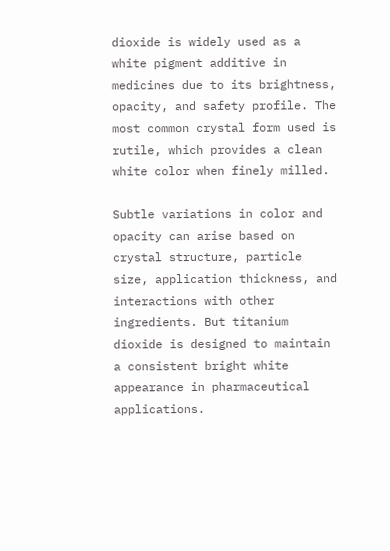dioxide is widely used as a white pigment additive in medicines due to its brightness, opacity, and safety profile. The most common crystal form used is rutile, which provides a clean white color when finely milled.

Subtle variations in color and opacity can arise based on crystal structure, particle size, application thickness, and interactions with other ingredients. But titanium dioxide is designed to maintain a consistent bright white appearance in pharmaceutical applications.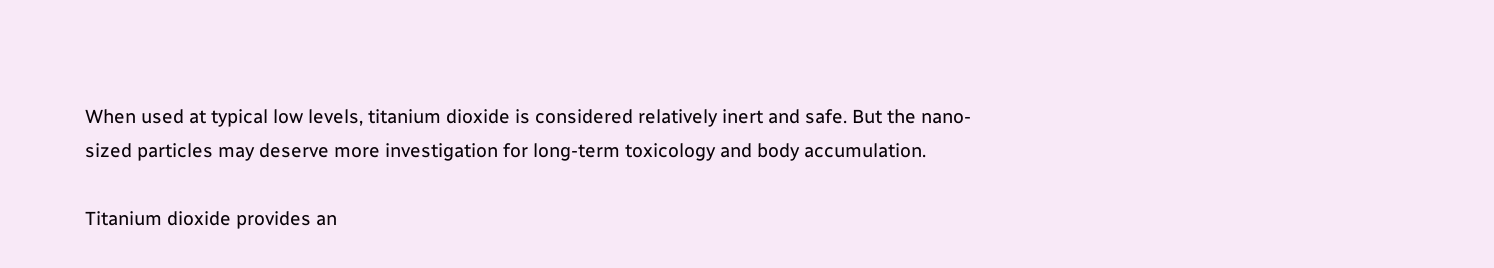When used at typical low levels, titanium dioxide is considered relatively inert and safe. But the nano-sized particles may deserve more investigation for long-term toxicology and body accumulation.

Titanium dioxide provides an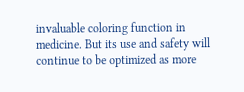invaluable coloring function in medicine. But its use and safety will continue to be optimized as more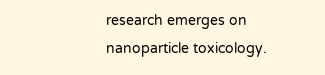research emerges on nanoparticle toxicology.